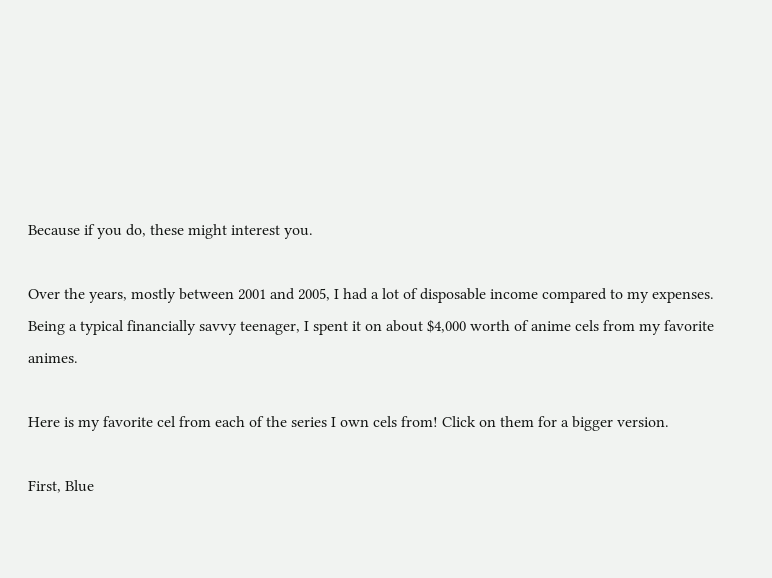Because if you do, these might interest you.

Over the years, mostly between 2001 and 2005, I had a lot of disposable income compared to my expenses. Being a typical financially savvy teenager, I spent it on about $4,000 worth of anime cels from my favorite animes.

Here is my favorite cel from each of the series I own cels from! Click on them for a bigger version.

First, Blue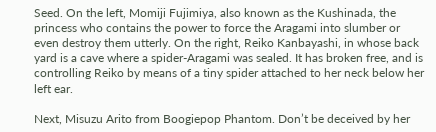Seed. On the left, Momiji Fujimiya, also known as the Kushinada, the princess who contains the power to force the Aragami into slumber or even destroy them utterly. On the right, Reiko Kanbayashi, in whose back yard is a cave where a spider-Aragami was sealed. It has broken free, and is controlling Reiko by means of a tiny spider attached to her neck below her left ear.

Next, Misuzu Arito from Boogiepop Phantom. Don’t be deceived by her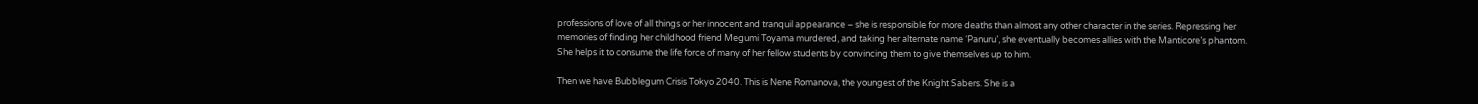professions of love of all things or her innocent and tranquil appearance – she is responsible for more deaths than almost any other character in the series. Repressing her memories of finding her childhood friend Megumi Toyama murdered, and taking her alternate name ‘Panuru’, she eventually becomes allies with the Manticore’s phantom. She helps it to consume the life force of many of her fellow students by convincing them to give themselves up to him.

Then we have Bubblegum Crisis Tokyo 2040. This is Nene Romanova, the youngest of the Knight Sabers. She is a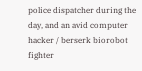police dispatcher during the day, and an avid computer hacker / berserk biorobot fighter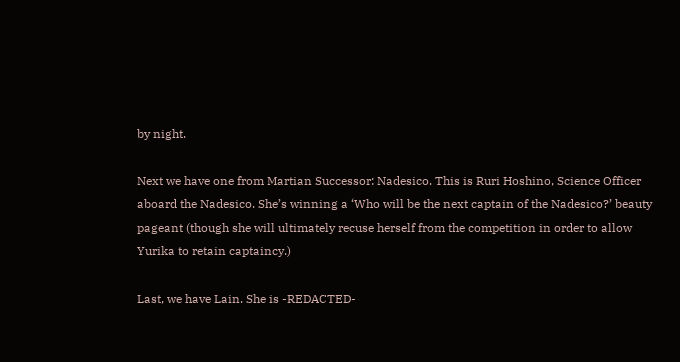by night.

Next we have one from Martian Successor: Nadesico. This is Ruri Hoshino, Science Officer aboard the Nadesico. She’s winning a ‘Who will be the next captain of the Nadesico?’ beauty pageant (though she will ultimately recuse herself from the competition in order to allow Yurika to retain captaincy.)

Last, we have Lain. She is -REDACTED-